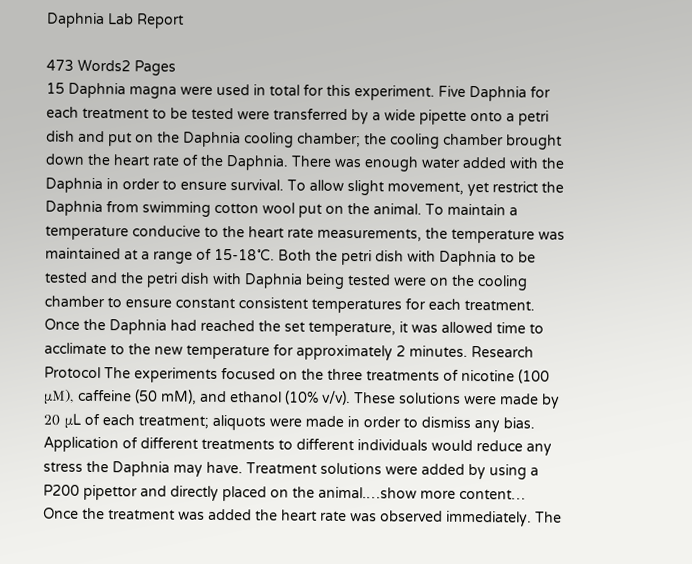Daphnia Lab Report

473 Words2 Pages
15 Daphnia magna were used in total for this experiment. Five Daphnia for each treatment to be tested were transferred by a wide pipette onto a petri dish and put on the Daphnia cooling chamber; the cooling chamber brought down the heart rate of the Daphnia. There was enough water added with the Daphnia in order to ensure survival. To allow slight movement, yet restrict the Daphnia from swimming cotton wool put on the animal. To maintain a temperature conducive to the heart rate measurements, the temperature was maintained at a range of 15-18˚C. Both the petri dish with Daphnia to be tested and the petri dish with Daphnia being tested were on the cooling chamber to ensure constant consistent temperatures for each treatment. Once the Daphnia had reached the set temperature, it was allowed time to acclimate to the new temperature for approximately 2 minutes. Research Protocol The experiments focused on the three treatments of nicotine (100 μM), caffeine (50 mM), and ethanol (10% v/v). These solutions were made by 20 μL of each treatment; aliquots were made in order to dismiss any bias. Application of different treatments to different individuals would reduce any stress the Daphnia may have. Treatment solutions were added by using a P200 pipettor and directly placed on the animal.…show more content…
Once the treatment was added the heart rate was observed immediately. The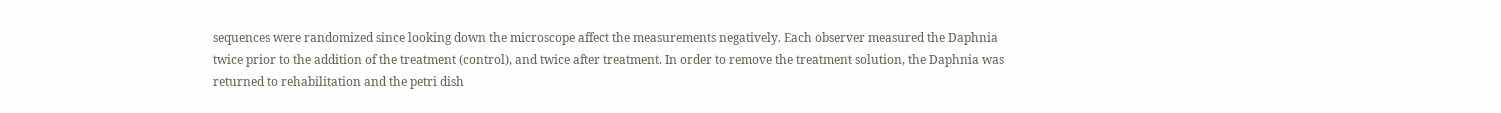sequences were randomized since looking down the microscope affect the measurements negatively. Each observer measured the Daphnia twice prior to the addition of the treatment (control), and twice after treatment. In order to remove the treatment solution, the Daphnia was returned to rehabilitation and the petri dish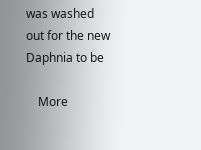was washed out for the new Daphnia to be

    More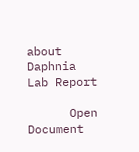about Daphnia Lab Report

      Open Document